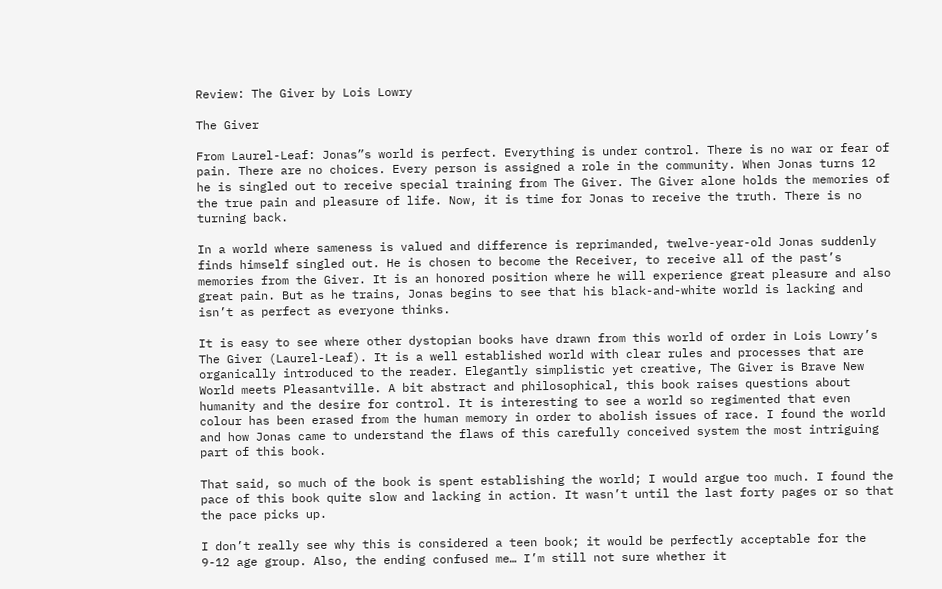Review: The Giver by Lois Lowry

The Giver

From Laurel-Leaf: Jonas”s world is perfect. Everything is under control. There is no war or fear of pain. There are no choices. Every person is assigned a role in the community. When Jonas turns 12 he is singled out to receive special training from The Giver. The Giver alone holds the memories of the true pain and pleasure of life. Now, it is time for Jonas to receive the truth. There is no turning back.

In a world where sameness is valued and difference is reprimanded, twelve-year-old Jonas suddenly finds himself singled out. He is chosen to become the Receiver, to receive all of the past’s memories from the Giver. It is an honored position where he will experience great pleasure and also great pain. But as he trains, Jonas begins to see that his black-and-white world is lacking and isn’t as perfect as everyone thinks.

It is easy to see where other dystopian books have drawn from this world of order in Lois Lowry’s The Giver (Laurel-Leaf). It is a well established world with clear rules and processes that are organically introduced to the reader. Elegantly simplistic yet creative, The Giver is Brave New World meets Pleasantville. A bit abstract and philosophical, this book raises questions about humanity and the desire for control. It is interesting to see a world so regimented that even colour has been erased from the human memory in order to abolish issues of race. I found the world and how Jonas came to understand the flaws of this carefully conceived system the most intriguing part of this book.

That said, so much of the book is spent establishing the world; I would argue too much. I found the pace of this book quite slow and lacking in action. It wasn’t until the last forty pages or so that the pace picks up.

I don’t really see why this is considered a teen book; it would be perfectly acceptable for the 9-12 age group. Also, the ending confused me… I’m still not sure whether it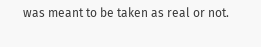was meant to be taken as real or not.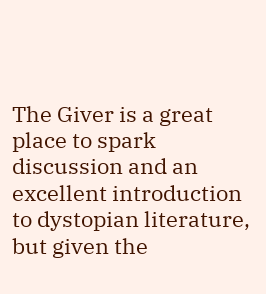The Giver is a great place to spark discussion and an excellent introduction to dystopian literature, but given the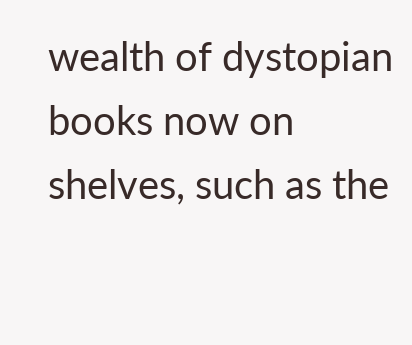wealth of dystopian books now on shelves, such as the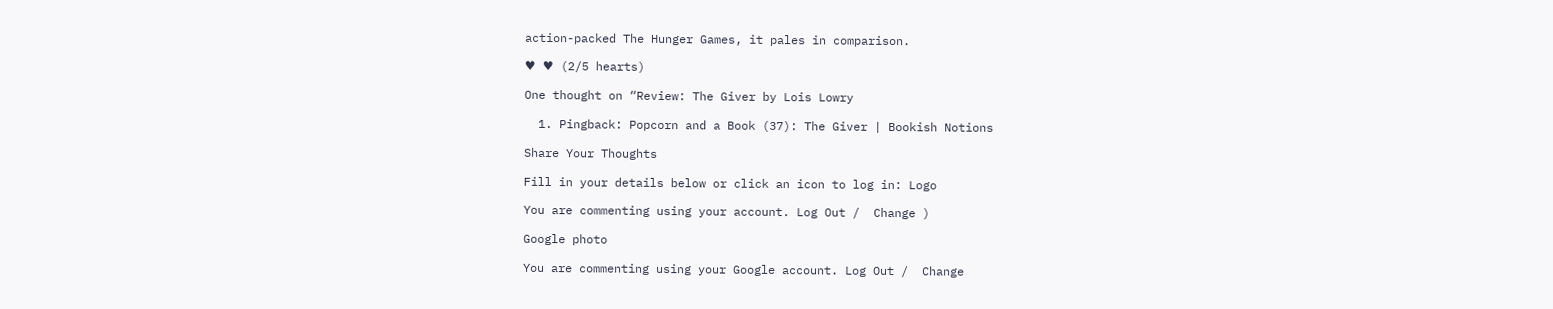action-packed The Hunger Games, it pales in comparison.

♥ ♥ (2/5 hearts)

One thought on “Review: The Giver by Lois Lowry

  1. Pingback: Popcorn and a Book (37): The Giver | Bookish Notions

Share Your Thoughts

Fill in your details below or click an icon to log in: Logo

You are commenting using your account. Log Out /  Change )

Google photo

You are commenting using your Google account. Log Out /  Change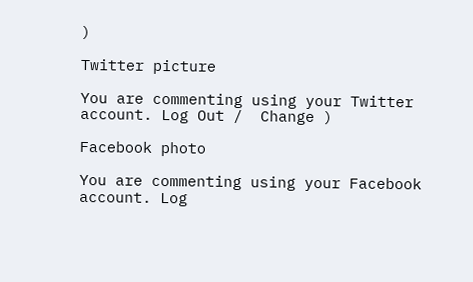)

Twitter picture

You are commenting using your Twitter account. Log Out /  Change )

Facebook photo

You are commenting using your Facebook account. Log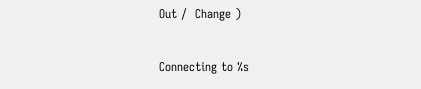Out /  Change )

Connecting to %s